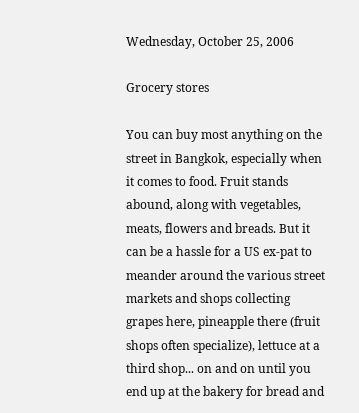Wednesday, October 25, 2006

Grocery stores

You can buy most anything on the street in Bangkok, especially when it comes to food. Fruit stands abound, along with vegetables, meats, flowers and breads. But it can be a hassle for a US ex-pat to meander around the various street markets and shops collecting grapes here, pineapple there (fruit shops often specialize), lettuce at a third shop... on and on until you end up at the bakery for bread and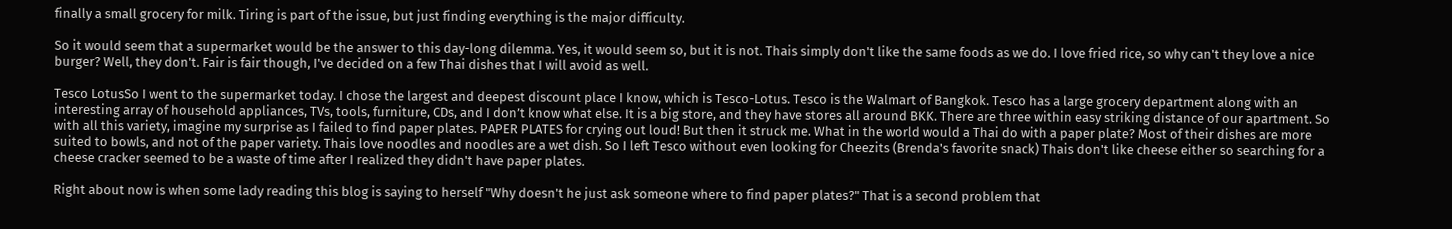finally a small grocery for milk. Tiring is part of the issue, but just finding everything is the major difficulty.

So it would seem that a supermarket would be the answer to this day-long dilemma. Yes, it would seem so, but it is not. Thais simply don't like the same foods as we do. I love fried rice, so why can't they love a nice burger? Well, they don't. Fair is fair though, I've decided on a few Thai dishes that I will avoid as well.

Tesco LotusSo I went to the supermarket today. I chose the largest and deepest discount place I know, which is Tesco-Lotus. Tesco is the Walmart of Bangkok. Tesco has a large grocery department along with an interesting array of household appliances, TVs, tools, furniture, CDs, and I don’t know what else. It is a big store, and they have stores all around BKK. There are three within easy striking distance of our apartment. So with all this variety, imagine my surprise as I failed to find paper plates. PAPER PLATES for crying out loud! But then it struck me. What in the world would a Thai do with a paper plate? Most of their dishes are more suited to bowls, and not of the paper variety. Thais love noodles and noodles are a wet dish. So I left Tesco without even looking for Cheezits (Brenda's favorite snack) Thais don't like cheese either so searching for a cheese cracker seemed to be a waste of time after I realized they didn't have paper plates.

Right about now is when some lady reading this blog is saying to herself "Why doesn't he just ask someone where to find paper plates?" That is a second problem that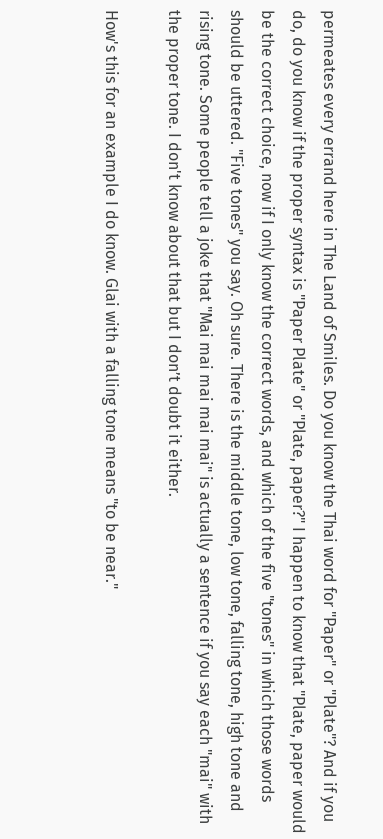permeates every errand here in The Land of Smiles. Do you know the Thai word for "Paper" or "Plate"? And if you do, do you know if the proper syntax is "Paper Plate" or "Plate, paper?" I happen to know that "Plate, paper would be the correct choice, now if I only know the correct words, and which of the five "tones" in which those words should be uttered. "Five tones" you say. Oh sure. There is the middle tone, low tone, falling tone, high tone and rising tone. Some people tell a joke that "Mai mai mai mai mai" is actually a sentence if you say each "mai" with the proper tone. I don't know about that but I don’t doubt it either.

How's this for an example I do know. Glai with a falling tone means "to be near."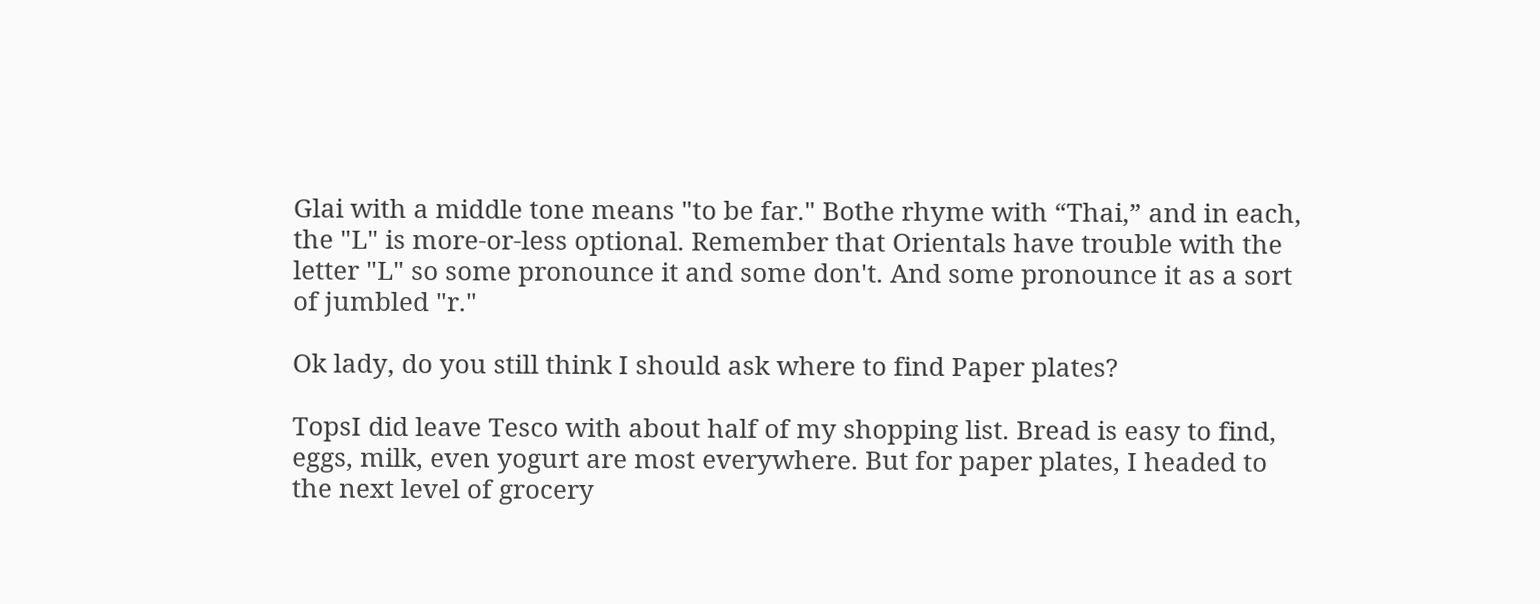Glai with a middle tone means "to be far." Bothe rhyme with “Thai,” and in each, the "L" is more-or-less optional. Remember that Orientals have trouble with the letter "L" so some pronounce it and some don't. And some pronounce it as a sort of jumbled "r."

Ok lady, do you still think I should ask where to find Paper plates?

TopsI did leave Tesco with about half of my shopping list. Bread is easy to find, eggs, milk, even yogurt are most everywhere. But for paper plates, I headed to the next level of grocery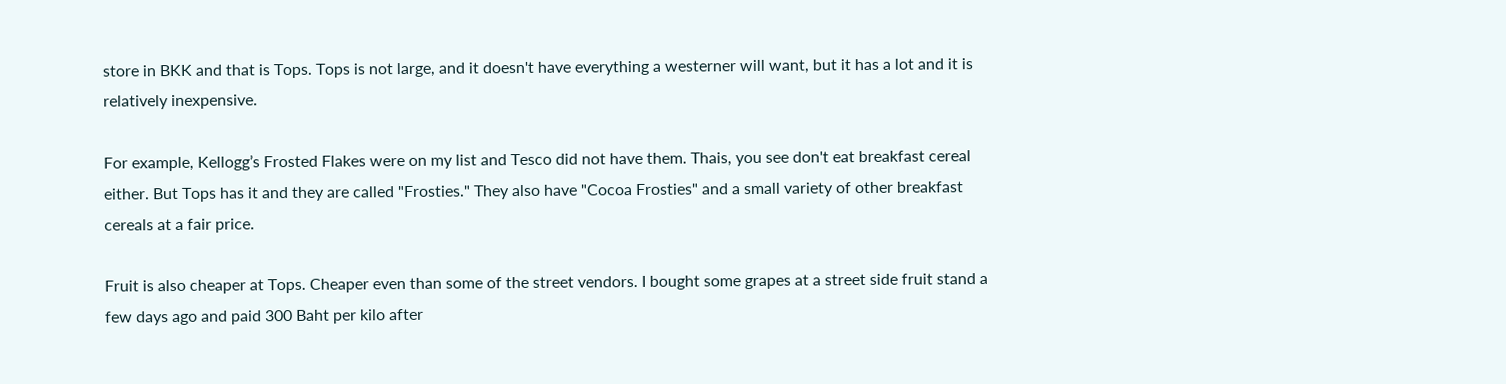store in BKK and that is Tops. Tops is not large, and it doesn't have everything a westerner will want, but it has a lot and it is relatively inexpensive.

For example, Kellogg’s Frosted Flakes were on my list and Tesco did not have them. Thais, you see don't eat breakfast cereal either. But Tops has it and they are called "Frosties." They also have "Cocoa Frosties" and a small variety of other breakfast cereals at a fair price.

Fruit is also cheaper at Tops. Cheaper even than some of the street vendors. I bought some grapes at a street side fruit stand a few days ago and paid 300 Baht per kilo after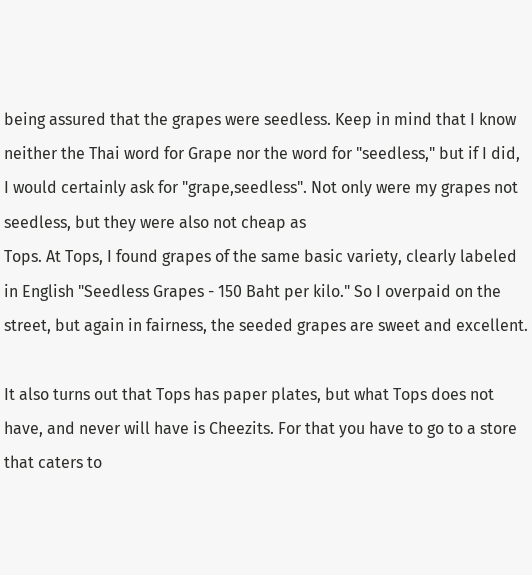being assured that the grapes were seedless. Keep in mind that I know neither the Thai word for Grape nor the word for "seedless," but if I did, I would certainly ask for "grape,seedless". Not only were my grapes not seedless, but they were also not cheap as
Tops. At Tops, I found grapes of the same basic variety, clearly labeled in English "Seedless Grapes - 150 Baht per kilo." So I overpaid on the street, but again in fairness, the seeded grapes are sweet and excellent.

It also turns out that Tops has paper plates, but what Tops does not have, and never will have is Cheezits. For that you have to go to a store that caters to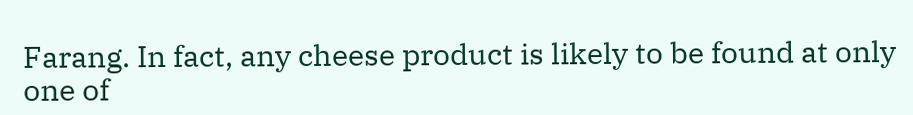Farang. In fact, any cheese product is likely to be found at only one of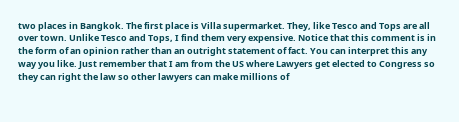two places in Bangkok. The first place is Villa supermarket. They, like Tesco and Tops are all over town. Unlike Tesco and Tops, I find them very expensive. Notice that this comment is in the form of an opinion rather than an outright statement of fact. You can interpret this any way you like. Just remember that I am from the US where Lawyers get elected to Congress so they can right the law so other lawyers can make millions of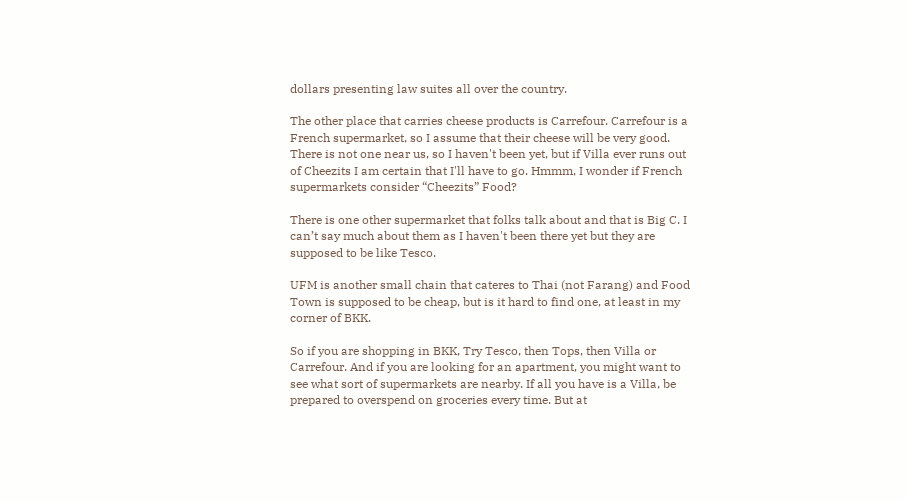dollars presenting law suites all over the country.

The other place that carries cheese products is Carrefour. Carrefour is a French supermarket, so I assume that their cheese will be very good. There is not one near us, so I haven't been yet, but if Villa ever runs out of Cheezits I am certain that I'll have to go. Hmmm, I wonder if French supermarkets consider “Cheezits” Food?

There is one other supermarket that folks talk about and that is Big C. I can’t say much about them as I haven't been there yet but they are supposed to be like Tesco.

UFM is another small chain that cateres to Thai (not Farang) and Food Town is supposed to be cheap, but is it hard to find one, at least in my corner of BKK.

So if you are shopping in BKK, Try Tesco, then Tops, then Villa or Carrefour. And if you are looking for an apartment, you might want to see what sort of supermarkets are nearby. If all you have is a Villa, be prepared to overspend on groceries every time. But at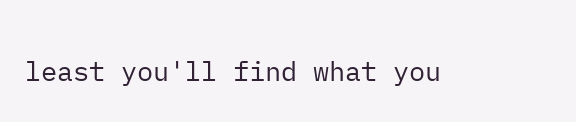least you'll find what you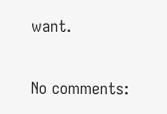want.


No comments: